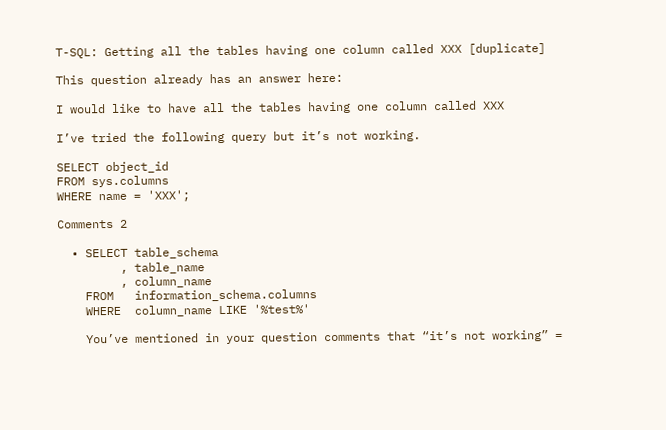T-SQL: Getting all the tables having one column called XXX [duplicate]

This question already has an answer here:

I would like to have all the tables having one column called XXX

I’ve tried the following query but it’s not working.

SELECT object_id
FROM sys.columns
WHERE name = 'XXX';

Comments 2

  • SELECT table_schema
         , table_name
         , column_name
    FROM   information_schema.columns
    WHERE  column_name LIKE '%test%'

    You’ve mentioned in your question comments that “it’s not working” =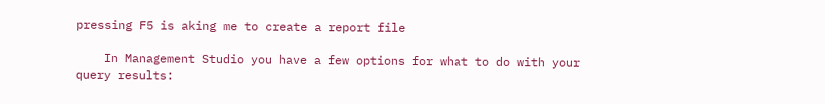pressing F5 is aking me to create a report file

    In Management Studio you have a few options for what to do with your query results: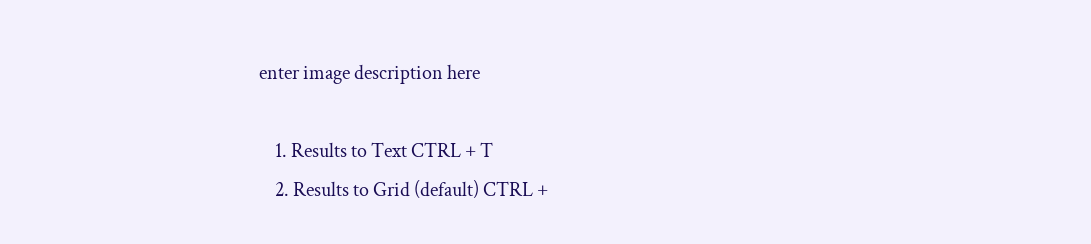enter image description here

    1. Results to Text CTRL + T
    2. Results to Grid (default) CTRL +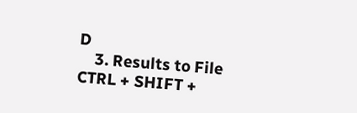D
    3. Results to File CTRL + SHIFT +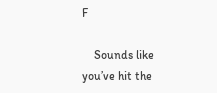F

    Sounds like you’ve hit the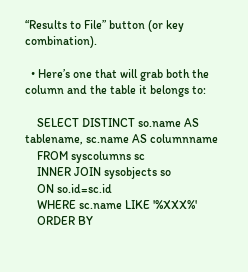“Results to File” button (or key combination).

  • Here’s one that will grab both the column and the table it belongs to:

    SELECT DISTINCT so.name AS tablename, sc.name AS columnname
    FROM syscolumns sc
    INNER JOIN sysobjects so
    ON so.id=sc.id
    WHERE sc.name LIKE '%XXX%'
    ORDER BY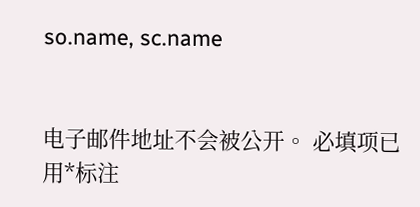so.name, sc.name


电子邮件地址不会被公开。 必填项已用*标注